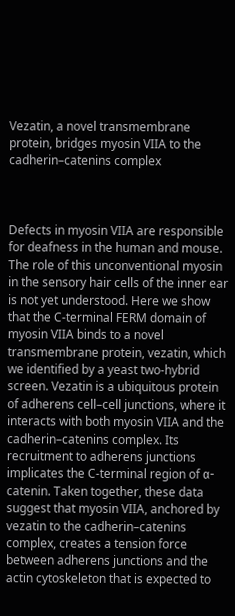Vezatin, a novel transmembrane protein, bridges myosin VIIA to the cadherin–catenins complex



Defects in myosin VIIA are responsible for deafness in the human and mouse. The role of this unconventional myosin in the sensory hair cells of the inner ear is not yet understood. Here we show that the C-terminal FERM domain of myosin VIIA binds to a novel transmembrane protein, vezatin, which we identified by a yeast two-hybrid screen. Vezatin is a ubiquitous protein of adherens cell–cell junctions, where it interacts with both myosin VIIA and the cadherin–catenins complex. Its recruitment to adherens junctions implicates the C-terminal region of α-catenin. Taken together, these data suggest that myosin VIIA, anchored by vezatin to the cadherin–catenins complex, creates a tension force between adherens junctions and the actin cytoskeleton that is expected to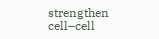strengthen cell–cell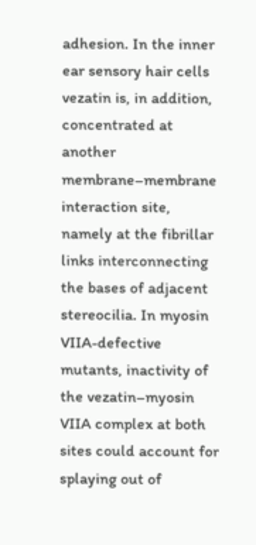adhesion. In the inner ear sensory hair cells vezatin is, in addition, concentrated at another membrane–membrane interaction site, namely at the fibrillar links interconnecting the bases of adjacent stereocilia. In myosin VIIA-defective mutants, inactivity of the vezatin–myosin VIIA complex at both sites could account for splaying out of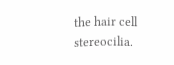the hair cell stereocilia.